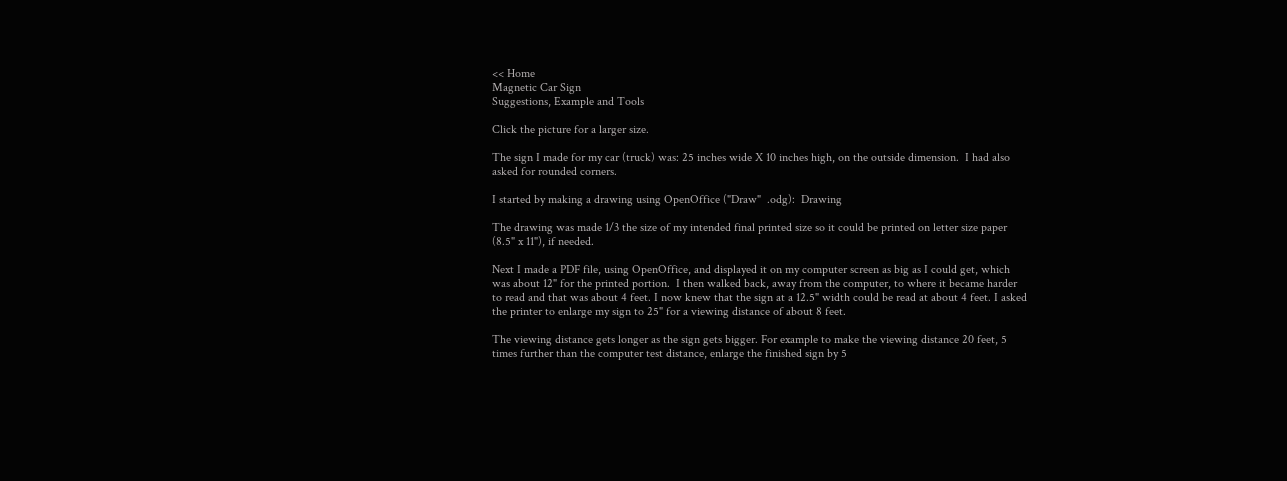<< Home
Magnetic Car Sign
Suggestions, Example and Tools

Click the picture for a larger size.

The sign I made for my car (truck) was: 25 inches wide X 10 inches high, on the outside dimension.  I had also asked for rounded corners.

I started by making a drawing using OpenOffice ("Draw"  .odg):  Drawing

The drawing was made 1/3 the size of my intended final printed size so it could be printed on letter size paper (8.5" x 11"), if needed.

Next I made a PDF file, using OpenOffice, and displayed it on my computer screen as big as I could get, which was about 12" for the printed portion.  I then walked back, away from the computer, to where it became harder to read and that was about 4 feet. I now knew that the sign at a 12.5" width could be read at about 4 feet. I asked the printer to enlarge my sign to 25" for a viewing distance of about 8 feet.

The viewing distance gets longer as the sign gets bigger. For example to make the viewing distance 20 feet, 5 times further than the computer test distance, enlarge the finished sign by 5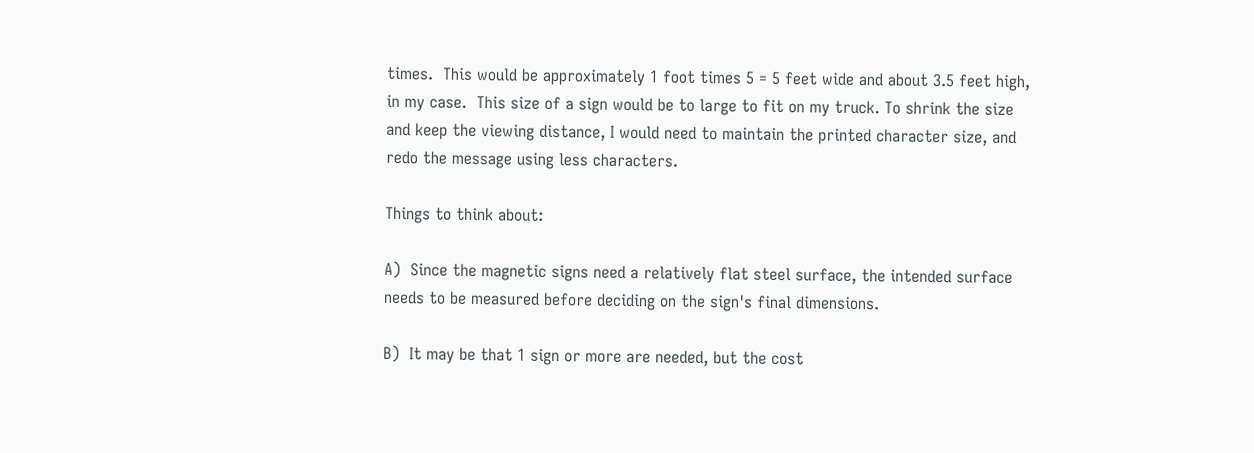times.  This would be approximately 1 foot times 5 = 5 feet wide and about 3.5 feet high, in my case.  This size of a sign would be to large to fit on my truck. To shrink the size and keep the viewing distance, I would need to maintain the printed character size, and redo the message using less characters.

Things to think about:

A)  Since the magnetic signs need a relatively flat steel surface, the intended surface needs to be measured before deciding on the sign's final dimensions.

B)  It may be that 1 sign or more are needed, but the cost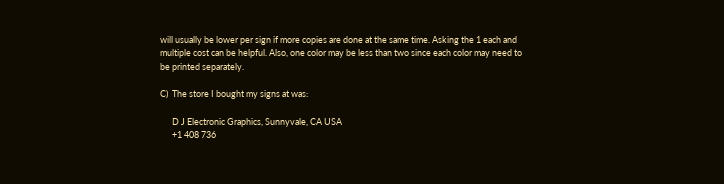will usually be lower per sign if more copies are done at the same time. Asking the 1 each and multiple cost can be helpful. Also, one color may be less than two since each color may need to be printed separately.

C)  The store I bought my signs at was:

      D J Electronic Graphics, Sunnyvale, CA USA
      +1 408 736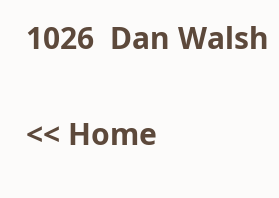1026  Dan Walsh

<< Home